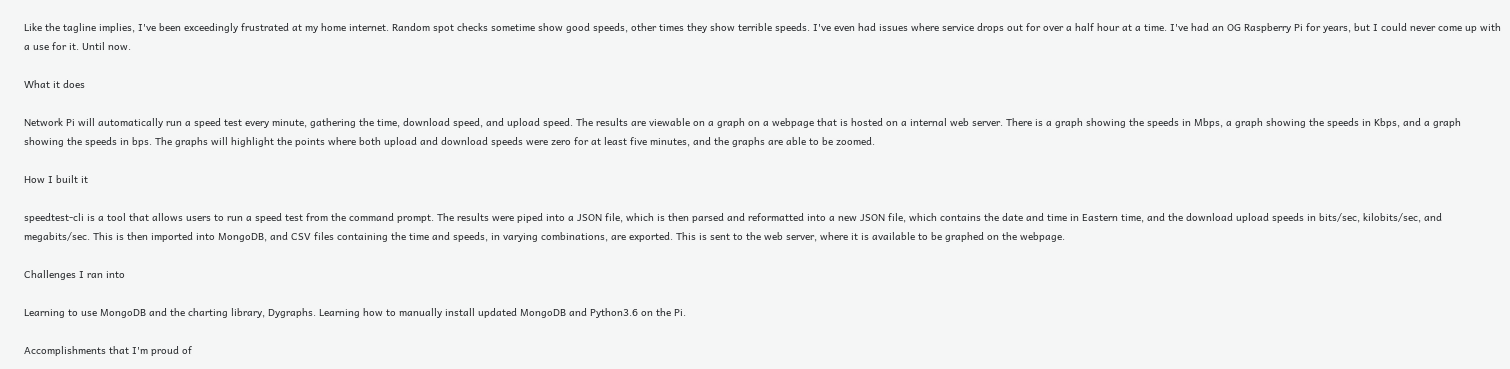Like the tagline implies, I've been exceedingly frustrated at my home internet. Random spot checks sometime show good speeds, other times they show terrible speeds. I've even had issues where service drops out for over a half hour at a time. I've had an OG Raspberry Pi for years, but I could never come up with a use for it. Until now.

What it does

Network Pi will automatically run a speed test every minute, gathering the time, download speed, and upload speed. The results are viewable on a graph on a webpage that is hosted on a internal web server. There is a graph showing the speeds in Mbps, a graph showing the speeds in Kbps, and a graph showing the speeds in bps. The graphs will highlight the points where both upload and download speeds were zero for at least five minutes, and the graphs are able to be zoomed.

How I built it

speedtest-cli is a tool that allows users to run a speed test from the command prompt. The results were piped into a JSON file, which is then parsed and reformatted into a new JSON file, which contains the date and time in Eastern time, and the download upload speeds in bits/sec, kilobits/sec, and megabits/sec. This is then imported into MongoDB, and CSV files containing the time and speeds, in varying combinations, are exported. This is sent to the web server, where it is available to be graphed on the webpage.

Challenges I ran into

Learning to use MongoDB and the charting library, Dygraphs. Learning how to manually install updated MongoDB and Python3.6 on the Pi.

Accomplishments that I'm proud of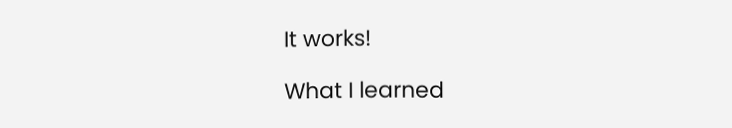It works!

What I learned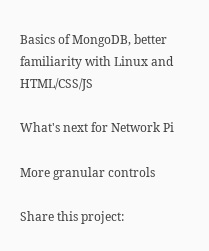Basics of MongoDB, better familiarity with Linux and HTML/CSS/JS

What's next for Network Pi

More granular controls

Share this project: